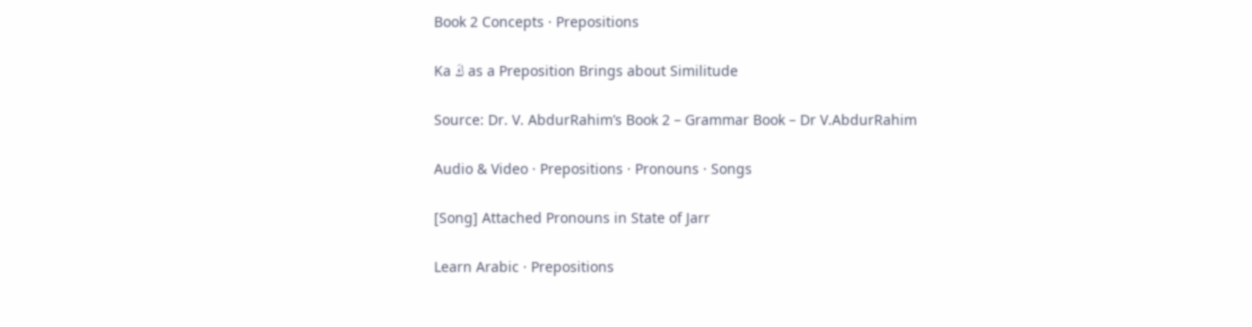Book 2 Concepts · Prepositions

Ka كَ as a Preposition Brings about Similitude

Source: Dr. V. AbdurRahim’s Book 2 – Grammar Book – Dr V.AbdurRahim

Audio & Video · Prepositions · Pronouns · Songs

[Song] Attached Pronouns in State of Jarr

Learn Arabic · Prepositions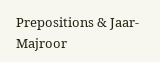Prepositions & Jaar-Majroor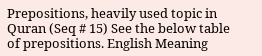Prepositions, heavily used topic in Quran (Seq # 15) See the below table of prepositions. English Meaning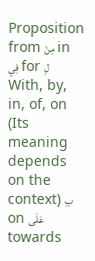Proposition from مِنْ in فِي for لِ With, by, in, of, on (Its meaning depends on the context) بِ on عَلَى towards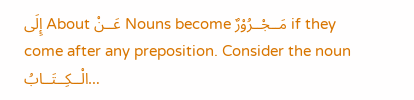إِلَى About عَــنْ Nouns become مَــجْــرُوْرٌ if they come after any preposition. Consider the noun الْــكِــتَــابُ…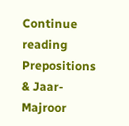Continue reading Prepositions & Jaar-Majroor